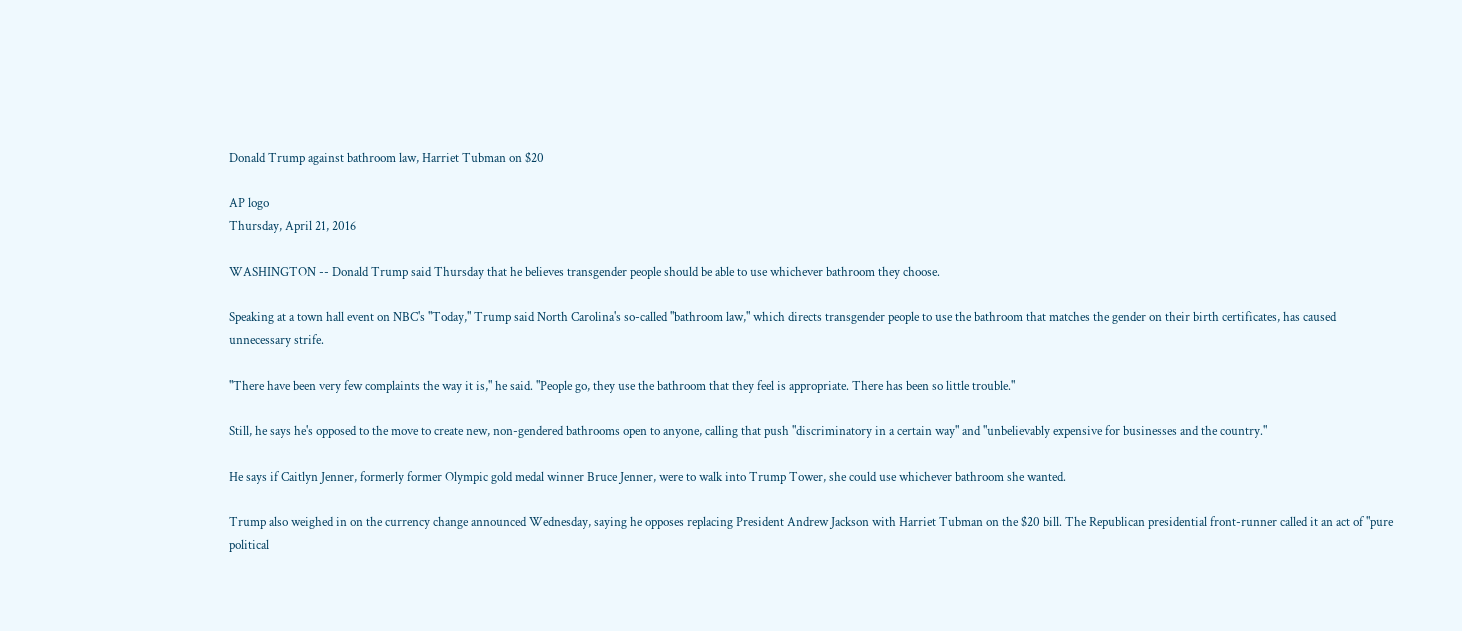Donald Trump against bathroom law, Harriet Tubman on $20

AP logo
Thursday, April 21, 2016

WASHINGTON -- Donald Trump said Thursday that he believes transgender people should be able to use whichever bathroom they choose.

Speaking at a town hall event on NBC's "Today," Trump said North Carolina's so-called "bathroom law," which directs transgender people to use the bathroom that matches the gender on their birth certificates, has caused unnecessary strife.

"There have been very few complaints the way it is," he said. "People go, they use the bathroom that they feel is appropriate. There has been so little trouble."

Still, he says he's opposed to the move to create new, non-gendered bathrooms open to anyone, calling that push "discriminatory in a certain way" and "unbelievably expensive for businesses and the country."

He says if Caitlyn Jenner, formerly former Olympic gold medal winner Bruce Jenner, were to walk into Trump Tower, she could use whichever bathroom she wanted.

Trump also weighed in on the currency change announced Wednesday, saying he opposes replacing President Andrew Jackson with Harriet Tubman on the $20 bill. The Republican presidential front-runner called it an act of "pure political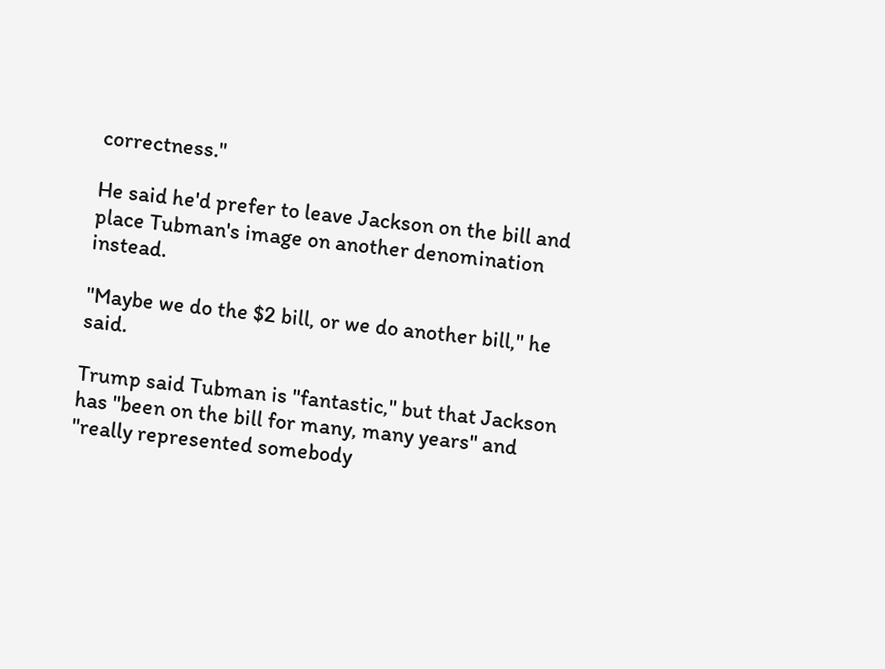correctness."

He said he'd prefer to leave Jackson on the bill and place Tubman's image on another denomination instead.

"Maybe we do the $2 bill, or we do another bill," he said.

Trump said Tubman is "fantastic," but that Jackson has "been on the bill for many, many years" and "really represented somebody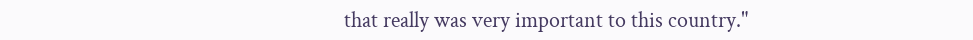that really was very important to this country."